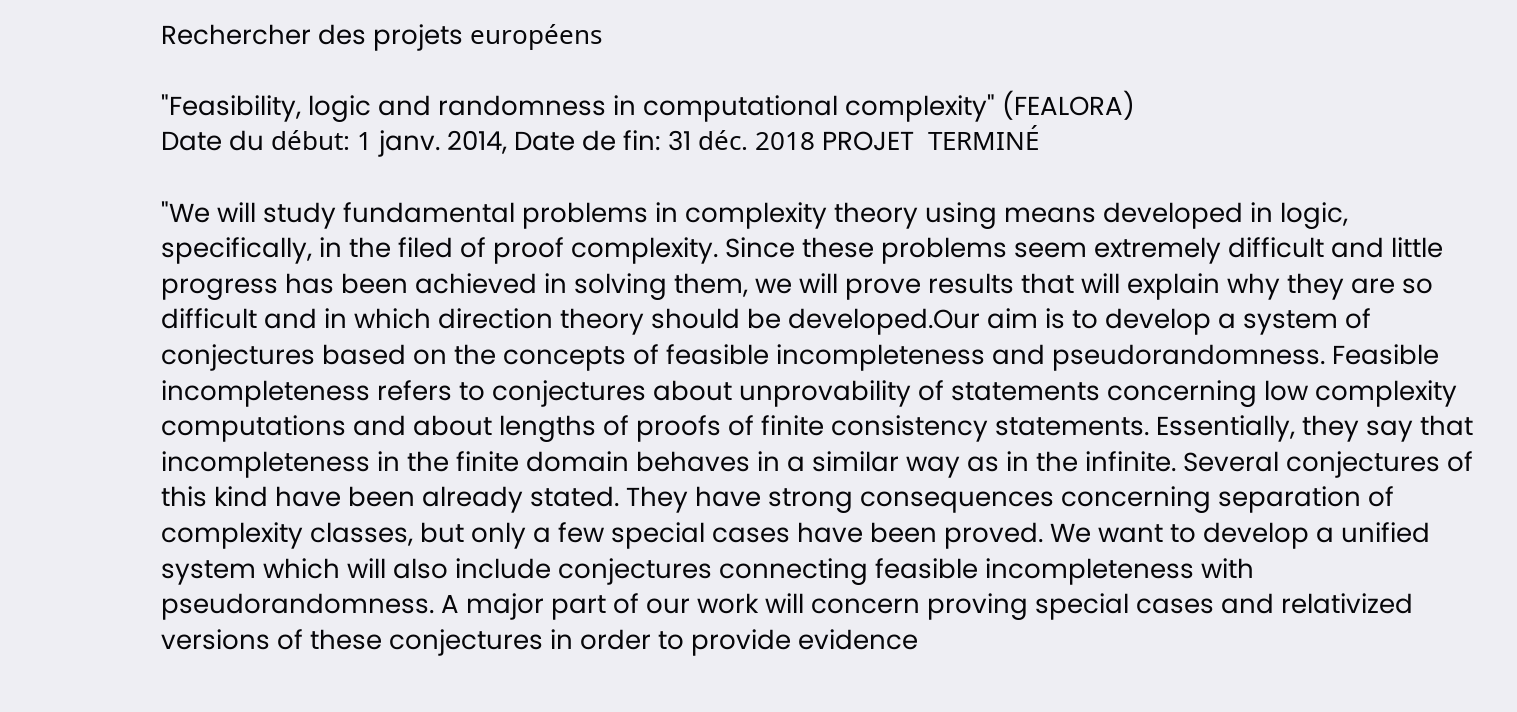Rechercher des projets européens

"Feasibility, logic and randomness in computational complexity" (FEALORA)
Date du début: 1 janv. 2014, Date de fin: 31 déc. 2018 PROJET  TERMINÉ

"We will study fundamental problems in complexity theory using means developed in logic, specifically, in the filed of proof complexity. Since these problems seem extremely difficult and little progress has been achieved in solving them, we will prove results that will explain why they are so difficult and in which direction theory should be developed.Our aim is to develop a system of conjectures based on the concepts of feasible incompleteness and pseudorandomness. Feasible incompleteness refers to conjectures about unprovability of statements concerning low complexity computations and about lengths of proofs of finite consistency statements. Essentially, they say that incompleteness in the finite domain behaves in a similar way as in the infinite. Several conjectures of this kind have been already stated. They have strong consequences concerning separation of complexity classes, but only a few special cases have been proved. We want to develop a unified system which will also include conjectures connecting feasible incompleteness with pseudorandomness. A major part of our work will concern proving special cases and relativized versions of these conjectures in order to provide evidence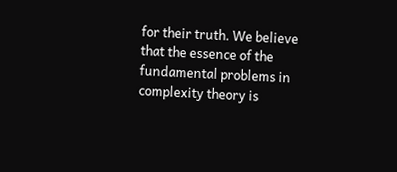for their truth. We believe that the essence of the fundamental problems in complexity theory is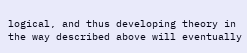logical, and thus developing theory in the way described above will eventually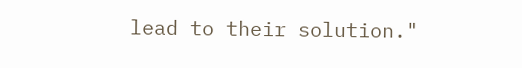lead to their solution."